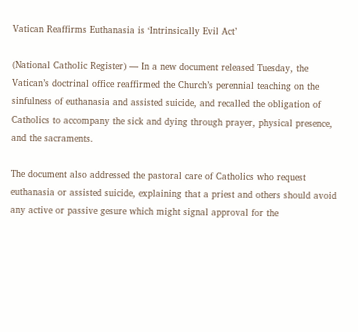Vatican Reaffirms Euthanasia is ‘Intrinsically Evil Act’

(National Catholic Register) — In a new document released Tuesday, the Vatican’s doctrinal office reaffirmed the Church’s perennial teaching on the sinfulness of euthanasia and assisted suicide, and recalled the obligation of Catholics to accompany the sick and dying through prayer, physical presence, and the sacraments.

The document also addressed the pastoral care of Catholics who request euthanasia or assisted suicide, explaining that a priest and others should avoid any active or passive gesure which might signal approval for the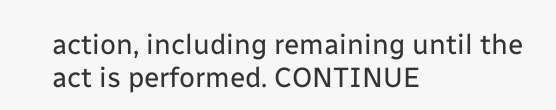action, including remaining until the act is performed. CONTINUE